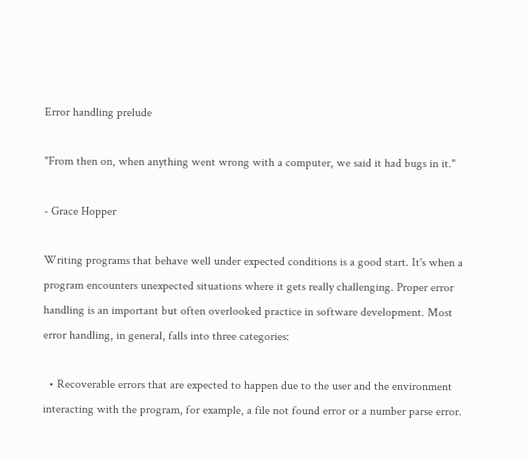Error handling prelude

"From then on, when anything went wrong with a computer, we said it had bugs in it."

- Grace Hopper

Writing programs that behave well under expected conditions is a good start. It's when a program encounters unexpected situations where it gets really challenging. Proper error handling is an important but often overlooked practice in software development. Most error handling, in general, falls into three categories:

  • Recoverable errors that are expected to happen due to the user and the environment interacting with the program, for example, a file not found error or a number parse error.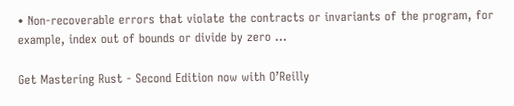• Non-recoverable errors that violate the contracts or invariants of the program, for example, index out of bounds or divide by zero ...

Get Mastering Rust - Second Edition now with O’Reilly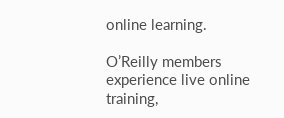online learning.

O’Reilly members experience live online training,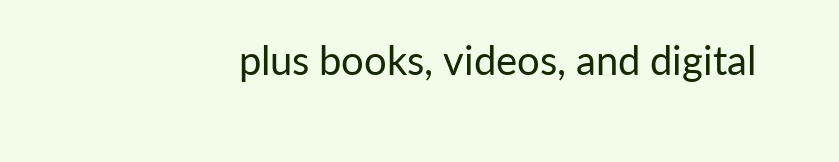plus books, videos, and digital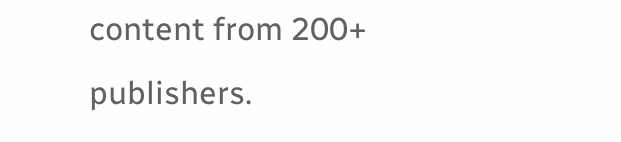content from 200+ publishers.